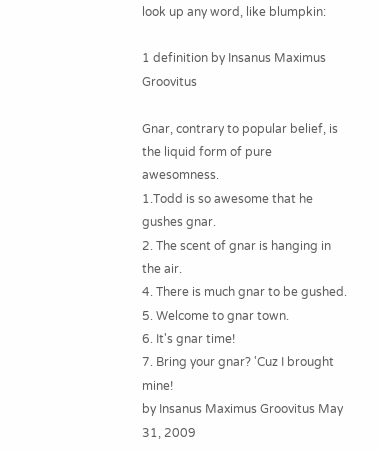look up any word, like blumpkin:

1 definition by Insanus Maximus Groovitus

Gnar, contrary to popular belief, is the liquid form of pure awesomness.
1.Todd is so awesome that he gushes gnar.
2. The scent of gnar is hanging in the air.
4. There is much gnar to be gushed.
5. Welcome to gnar town.
6. It's gnar time!
7. Bring your gnar? 'Cuz I brought mine!
by Insanus Maximus Groovitus May 31, 2009